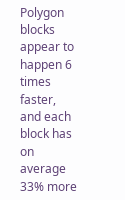Polygon blocks appear to happen 6 times faster, and each block has on average 33% more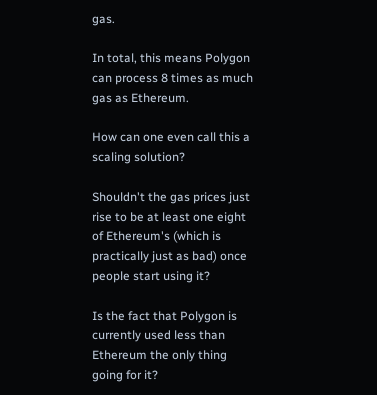gas.

In total, this means Polygon can process 8 times as much gas as Ethereum.

How can one even call this a scaling solution?

Shouldn't the gas prices just rise to be at least one eight of Ethereum's (which is practically just as bad) once people start using it?

Is the fact that Polygon is currently used less than Ethereum the only thing going for it?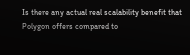Is there any actual real scalability benefit that Polygon offers compared to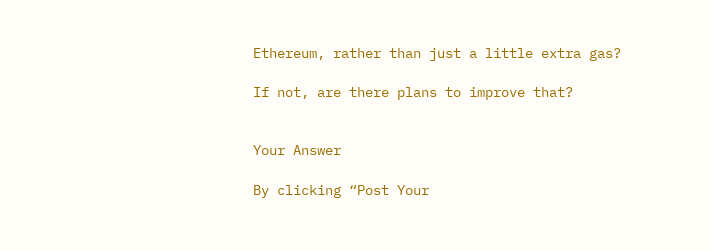Ethereum, rather than just a little extra gas?

If not, are there plans to improve that?


Your Answer

By clicking “Post Your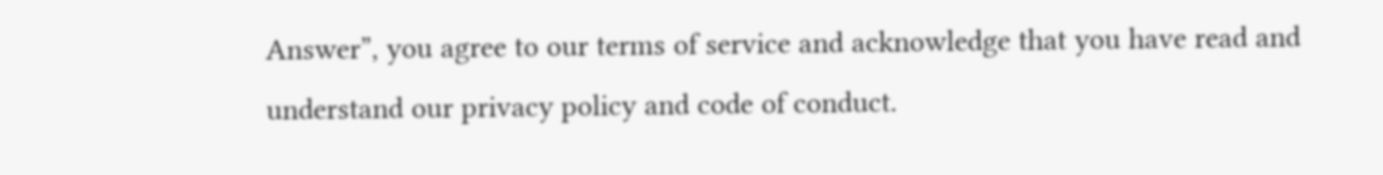Answer”, you agree to our terms of service and acknowledge that you have read and understand our privacy policy and code of conduct.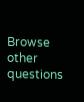Browse other questions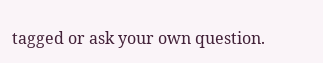tagged or ask your own question.